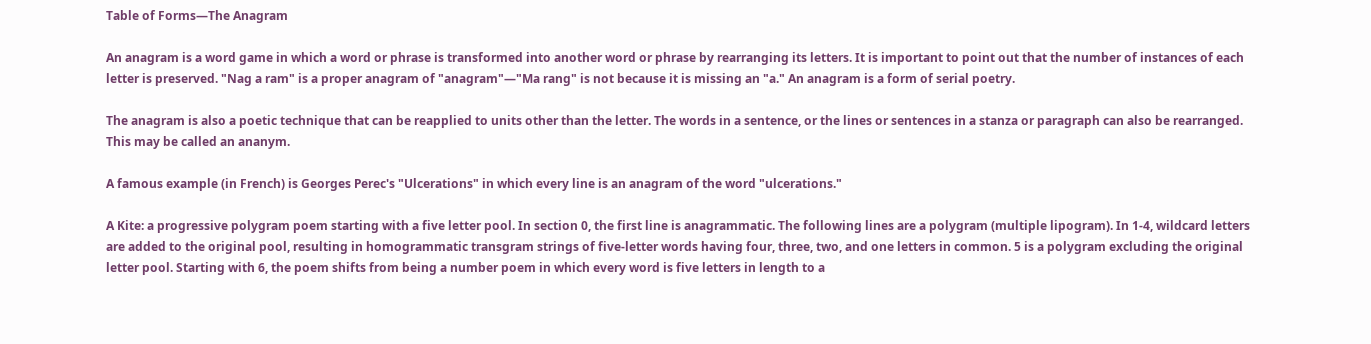Table of Forms—The Anagram

An anagram is a word game in which a word or phrase is transformed into another word or phrase by rearranging its letters. It is important to point out that the number of instances of each letter is preserved. "Nag a ram" is a proper anagram of "anagram"—"Ma rang" is not because it is missing an "a." An anagram is a form of serial poetry.

The anagram is also a poetic technique that can be reapplied to units other than the letter. The words in a sentence, or the lines or sentences in a stanza or paragraph can also be rearranged. This may be called an ananym.

A famous example (in French) is Georges Perec's "Ulcerations" in which every line is an anagram of the word "ulcerations."

A Kite: a progressive polygram poem starting with a five letter pool. In section 0, the first line is anagrammatic. The following lines are a polygram (multiple lipogram). In 1-4, wildcard letters are added to the original pool, resulting in homogrammatic transgram strings of five-letter words having four, three, two, and one letters in common. 5 is a polygram excluding the original letter pool. Starting with 6, the poem shifts from being a number poem in which every word is five letters in length to a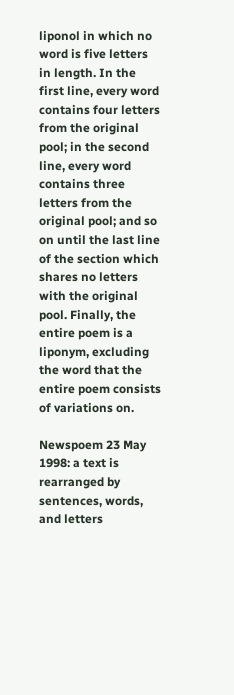liponol in which no word is five letters in length. In the first line, every word contains four letters from the original pool; in the second line, every word contains three letters from the original pool; and so on until the last line of the section which shares no letters with the original pool. Finally, the entire poem is a liponym, excluding the word that the entire poem consists of variations on.

Newspoem 23 May 1998: a text is rearranged by sentences, words, and letters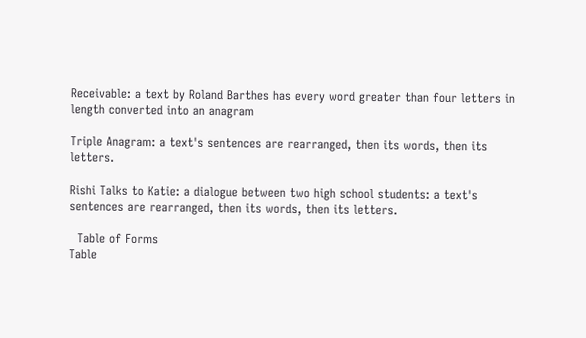Receivable: a text by Roland Barthes has every word greater than four letters in length converted into an anagram

Triple Anagram: a text's sentences are rearranged, then its words, then its letters.

Rishi Talks to Katie: a dialogue between two high school students: a text's sentences are rearranged, then its words, then its letters.

  Table of Forms
Table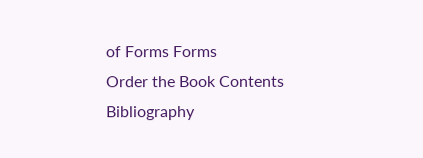of Forms Forms
Order the Book Contents
Bibliography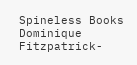Spineless Books
Dominique Fitzpatrick-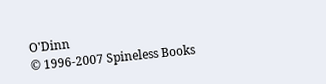O'Dinn
© 1996-2007 Spineless Books